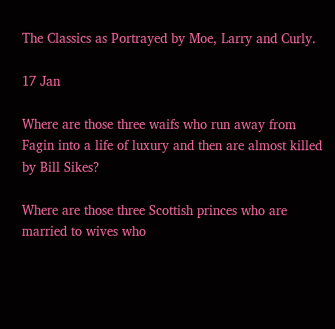The Classics as Portrayed by Moe, Larry and Curly.

17 Jan

Where are those three waifs who run away from Fagin into a life of luxury and then are almost killed by Bill Sikes?

Where are those three Scottish princes who are married to wives who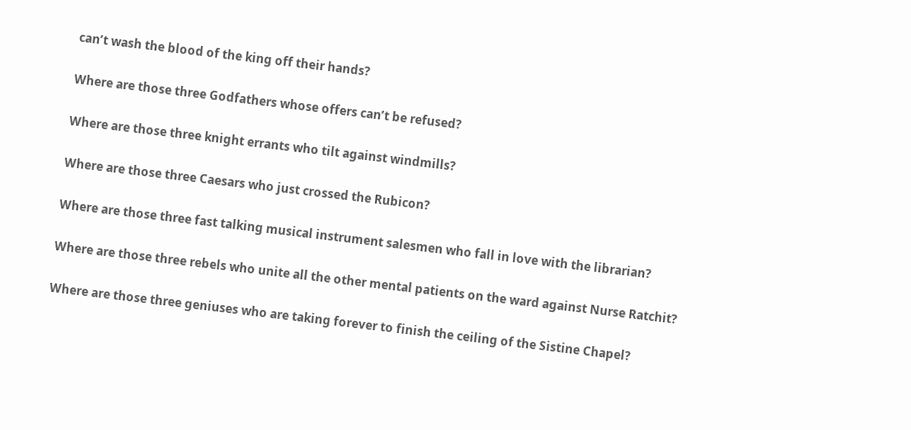can’t wash the blood of the king off their hands?

Where are those three Godfathers whose offers can’t be refused?

Where are those three knight errants who tilt against windmills?

Where are those three Caesars who just crossed the Rubicon?

Where are those three fast talking musical instrument salesmen who fall in love with the librarian?

Where are those three rebels who unite all the other mental patients on the ward against Nurse Ratchit?

Where are those three geniuses who are taking forever to finish the ceiling of the Sistine Chapel?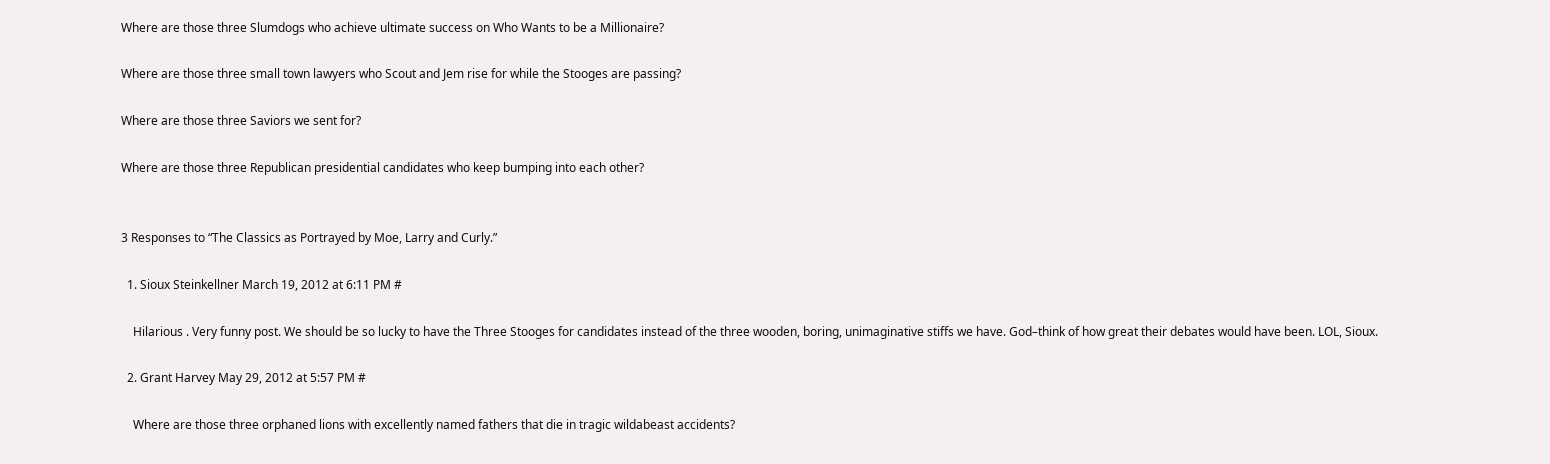Where are those three Slumdogs who achieve ultimate success on Who Wants to be a Millionaire?

Where are those three small town lawyers who Scout and Jem rise for while the Stooges are passing?

Where are those three Saviors we sent for?

Where are those three Republican presidential candidates who keep bumping into each other?


3 Responses to “The Classics as Portrayed by Moe, Larry and Curly.”

  1. Sioux Steinkellner March 19, 2012 at 6:11 PM #

    Hilarious . Very funny post. We should be so lucky to have the Three Stooges for candidates instead of the three wooden, boring, unimaginative stiffs we have. God–think of how great their debates would have been. LOL, Sioux.

  2. Grant Harvey May 29, 2012 at 5:57 PM #

    Where are those three orphaned lions with excellently named fathers that die in tragic wildabeast accidents?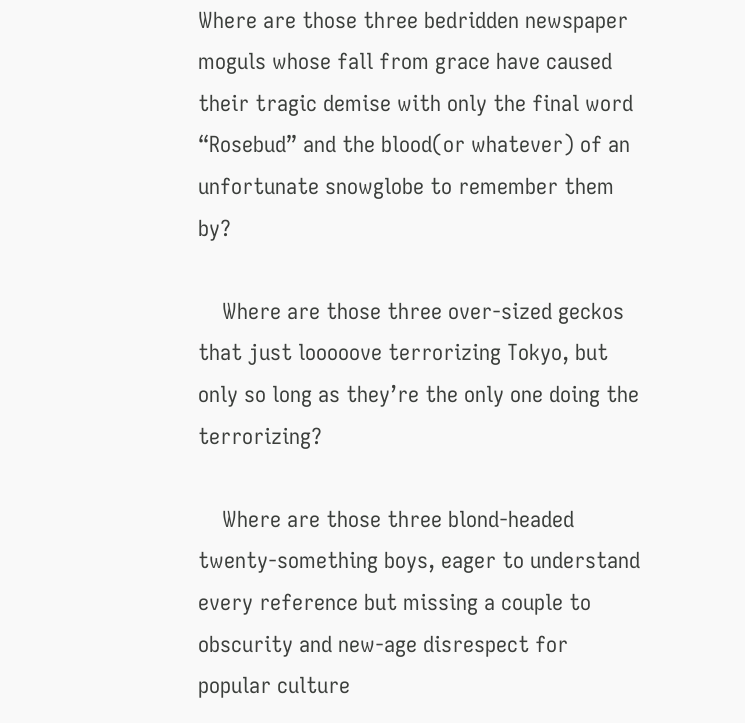Where are those three bedridden newspaper moguls whose fall from grace have caused their tragic demise with only the final word “Rosebud” and the blood(or whatever) of an unfortunate snowglobe to remember them by?

    Where are those three over-sized geckos that just looooove terrorizing Tokyo, but only so long as they’re the only one doing the terrorizing?

    Where are those three blond-headed twenty-something boys, eager to understand every reference but missing a couple to obscurity and new-age disrespect for popular culture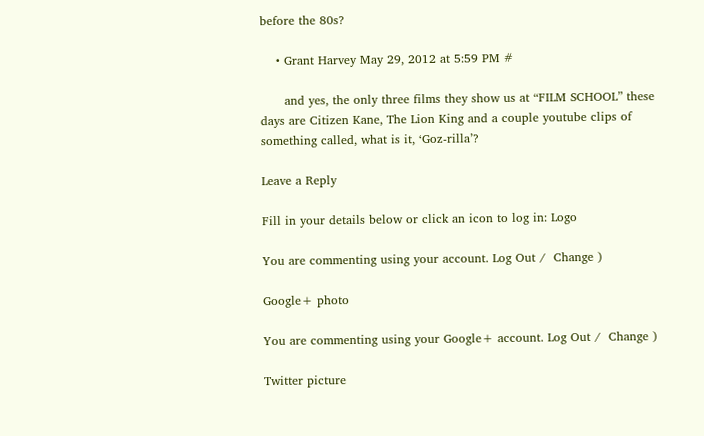before the 80s?

    • Grant Harvey May 29, 2012 at 5:59 PM #

      and yes, the only three films they show us at “FILM SCHOOL” these days are Citizen Kane, The Lion King and a couple youtube clips of something called, what is it, ‘Goz-rilla’?

Leave a Reply

Fill in your details below or click an icon to log in: Logo

You are commenting using your account. Log Out /  Change )

Google+ photo

You are commenting using your Google+ account. Log Out /  Change )

Twitter picture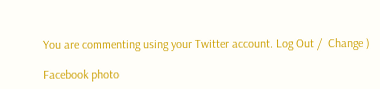You are commenting using your Twitter account. Log Out /  Change )

Facebook photo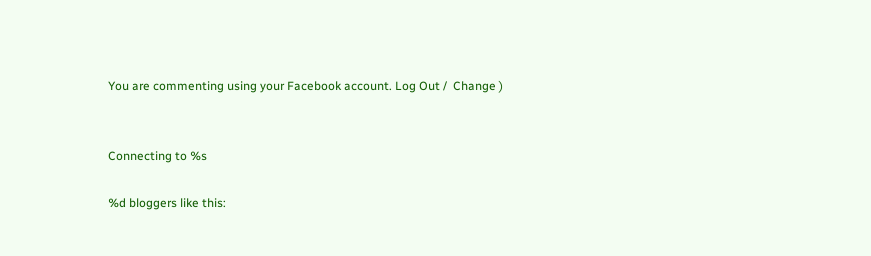You are commenting using your Facebook account. Log Out /  Change )


Connecting to %s

%d bloggers like this: